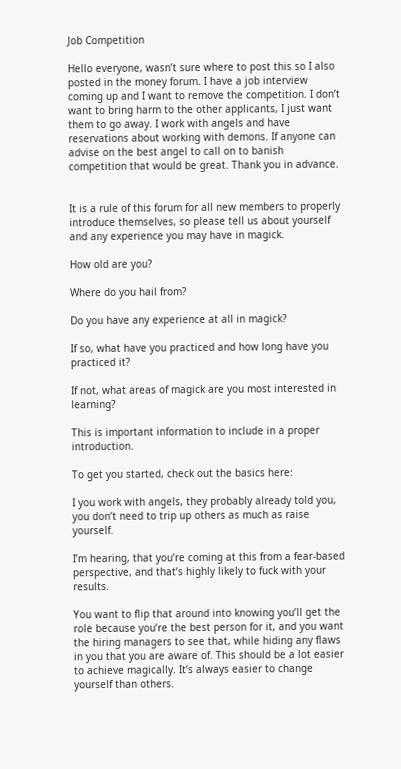Job Competition

Hello everyone, wasn’t sure where to post this so I also posted in the money forum. I have a job interview coming up and I want to remove the competition. I don’t want to bring harm to the other applicants, I just want them to go away. I work with angels and have reservations about working with demons. If anyone can advise on the best angel to call on to banish competition that would be great. Thank you in advance.


It is a rule of this forum for all new members to properly introduce themselves, so please tell us about yourself and any experience you may have in magick.

How old are you?

Where do you hail from?

Do you have any experience at all in magick?

If so, what have you practiced and how long have you practiced it?

If not, what areas of magick are you most interested in learning?

This is important information to include in a proper introduction.

To get you started, check out the basics here:

I you work with angels, they probably already told you, you don’t need to trip up others as much as raise yourself.

I’m hearing, that you’re coming at this from a fear-based perspective, and that’s highly likely to fuck with your results.

You want to flip that around into knowing you’ll get the role because you’re the best person for it, and you want the hiring managers to see that, while hiding any flaws in you that you are aware of. This should be a lot easier to achieve magically. It’s always easier to change yourself than others.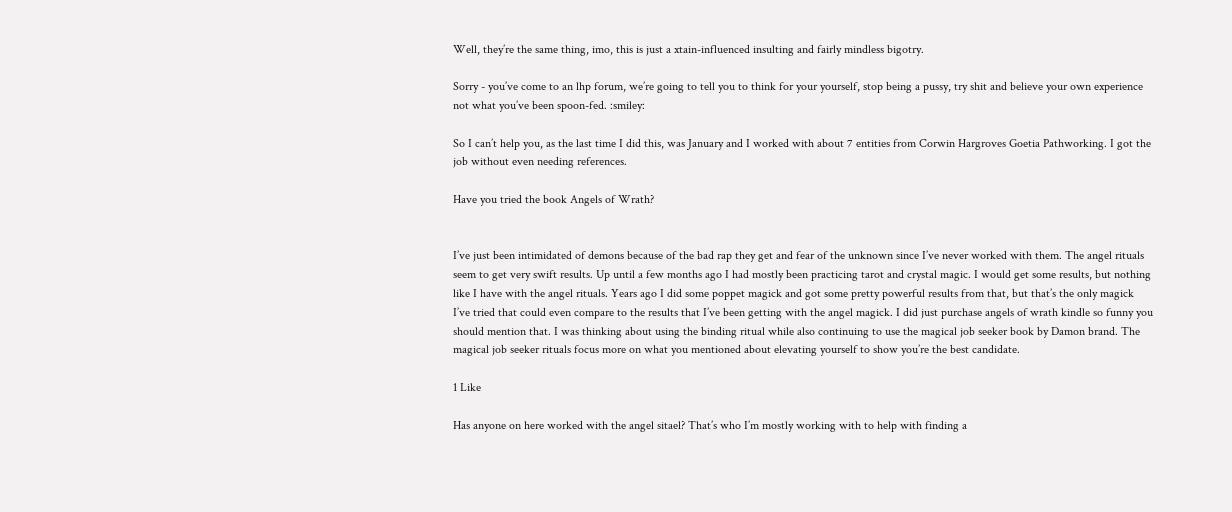Well, they’re the same thing, imo, this is just a xtain-influenced insulting and fairly mindless bigotry.

Sorry - you’ve come to an lhp forum, we’re going to tell you to think for your yourself, stop being a pussy, try shit and believe your own experience not what you’ve been spoon-fed. :smiley:

So I can’t help you, as the last time I did this, was January and I worked with about 7 entities from Corwin Hargroves Goetia Pathworking. I got the job without even needing references.

Have you tried the book Angels of Wrath?


I’ve just been intimidated of demons because of the bad rap they get and fear of the unknown since I’ve never worked with them. The angel rituals seem to get very swift results. Up until a few months ago I had mostly been practicing tarot and crystal magic. I would get some results, but nothing like I have with the angel rituals. Years ago I did some poppet magick and got some pretty powerful results from that, but that’s the only magick I’ve tried that could even compare to the results that I’ve been getting with the angel magick. I did just purchase angels of wrath kindle so funny you should mention that. I was thinking about using the binding ritual while also continuing to use the magical job seeker book by Damon brand. The magical job seeker rituals focus more on what you mentioned about elevating yourself to show you’re the best candidate.

1 Like

Has anyone on here worked with the angel sitael? That’s who I’m mostly working with to help with finding a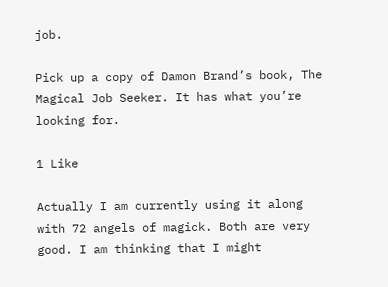job.

Pick up a copy of Damon Brand’s book, The Magical Job Seeker. It has what you’re looking for.

1 Like

Actually I am currently using it along with 72 angels of magick. Both are very good. I am thinking that I might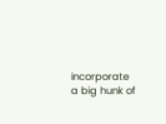incorporate a big hunk of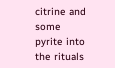citrine and some pyrite into the rituals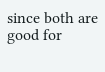since both are good for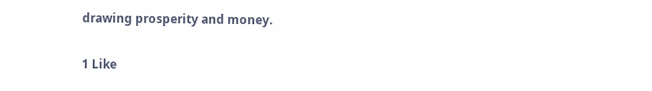drawing prosperity and money.

1 Like